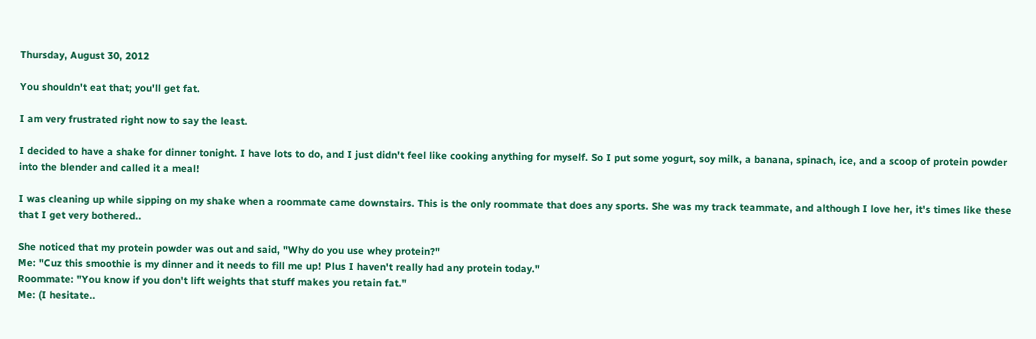Thursday, August 30, 2012

You shouldn't eat that; you'll get fat.

I am very frustrated right now to say the least.

I decided to have a shake for dinner tonight. I have lots to do, and I just didn't feel like cooking anything for myself. So I put some yogurt, soy milk, a banana, spinach, ice, and a scoop of protein powder into the blender and called it a meal!

I was cleaning up while sipping on my shake when a roommate came downstairs. This is the only roommate that does any sports. She was my track teammate, and although I love her, it's times like these that I get very bothered..

She noticed that my protein powder was out and said, "Why do you use whey protein?"
Me: "Cuz this smoothie is my dinner and it needs to fill me up! Plus I haven't really had any protein today."
Roommate: "You know if you don't lift weights that stuff makes you retain fat."
Me: (I hesitate..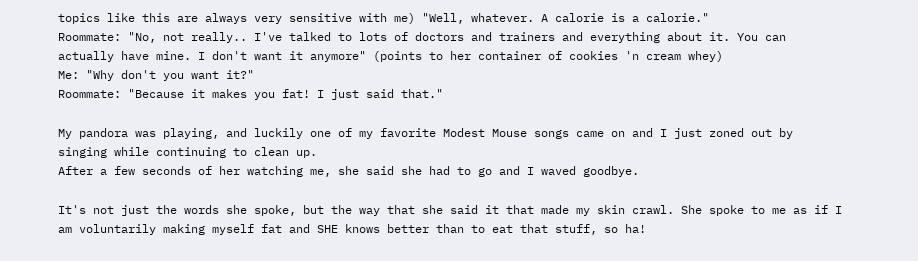topics like this are always very sensitive with me) "Well, whatever. A calorie is a calorie."
Roommate: "No, not really.. I've talked to lots of doctors and trainers and everything about it. You can actually have mine. I don't want it anymore" (points to her container of cookies 'n cream whey)
Me: "Why don't you want it?"
Roommate: "Because it makes you fat! I just said that."

My pandora was playing, and luckily one of my favorite Modest Mouse songs came on and I just zoned out by singing while continuing to clean up.
After a few seconds of her watching me, she said she had to go and I waved goodbye.

It's not just the words she spoke, but the way that she said it that made my skin crawl. She spoke to me as if I am voluntarily making myself fat and SHE knows better than to eat that stuff, so ha!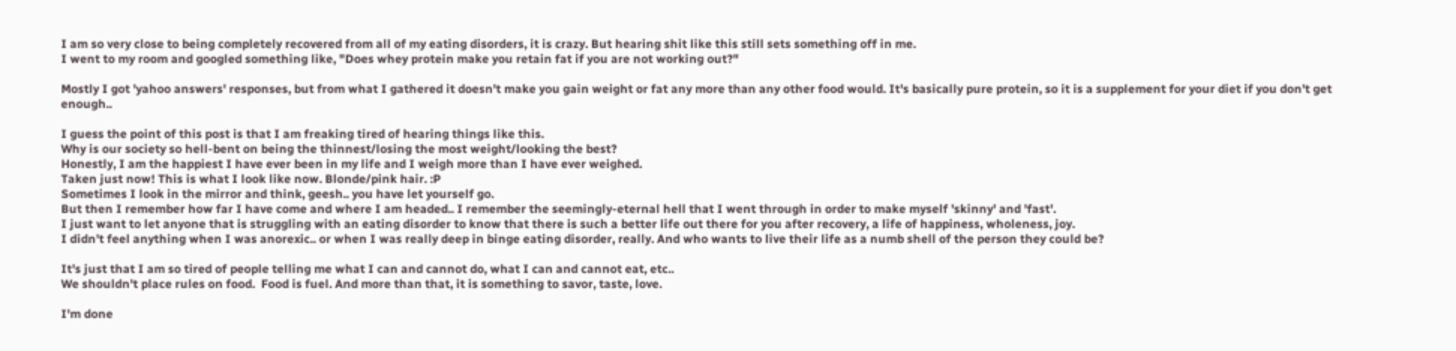I am so very close to being completely recovered from all of my eating disorders, it is crazy. But hearing shit like this still sets something off in me.
I went to my room and googled something like, "Does whey protein make you retain fat if you are not working out?"

Mostly I got 'yahoo answers' responses, but from what I gathered it doesn't make you gain weight or fat any more than any other food would. It's basically pure protein, so it is a supplement for your diet if you don't get enough..

I guess the point of this post is that I am freaking tired of hearing things like this.
Why is our society so hell-bent on being the thinnest/losing the most weight/looking the best?
Honestly, I am the happiest I have ever been in my life and I weigh more than I have ever weighed.
Taken just now! This is what I look like now. Blonde/pink hair. :P
Sometimes I look in the mirror and think, geesh.. you have let yourself go.
But then I remember how far I have come and where I am headed.. I remember the seemingly-eternal hell that I went through in order to make myself 'skinny' and 'fast'.
I just want to let anyone that is struggling with an eating disorder to know that there is such a better life out there for you after recovery, a life of happiness, wholeness, joy.
I didn't feel anything when I was anorexic.. or when I was really deep in binge eating disorder, really. And who wants to live their life as a numb shell of the person they could be?

It's just that I am so tired of people telling me what I can and cannot do, what I can and cannot eat, etc..
We shouldn't place rules on food.  Food is fuel. And more than that, it is something to savor, taste, love.

I'm done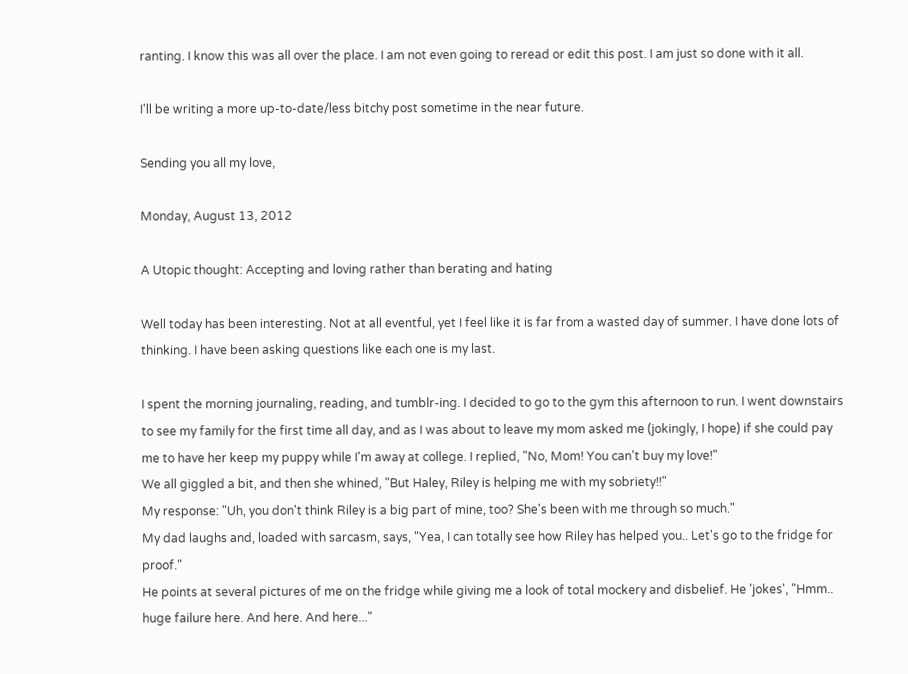ranting. I know this was all over the place. I am not even going to reread or edit this post. I am just so done with it all.

I'll be writing a more up-to-date/less bitchy post sometime in the near future.

Sending you all my love,

Monday, August 13, 2012

A Utopic thought: Accepting and loving rather than berating and hating

Well today has been interesting. Not at all eventful, yet I feel like it is far from a wasted day of summer. I have done lots of thinking. I have been asking questions like each one is my last.

I spent the morning journaling, reading, and tumblr-ing. I decided to go to the gym this afternoon to run. I went downstairs to see my family for the first time all day, and as I was about to leave my mom asked me (jokingly, I hope) if she could pay me to have her keep my puppy while I'm away at college. I replied, "No, Mom! You can't buy my love!"
We all giggled a bit, and then she whined, "But Haley, Riley is helping me with my sobriety!!"
My response: "Uh, you don't think Riley is a big part of mine, too? She's been with me through so much."
My dad laughs and, loaded with sarcasm, says, "Yea, I can totally see how Riley has helped you.. Let's go to the fridge for proof."
He points at several pictures of me on the fridge while giving me a look of total mockery and disbelief. He 'jokes', "Hmm.. huge failure here. And here. And here..."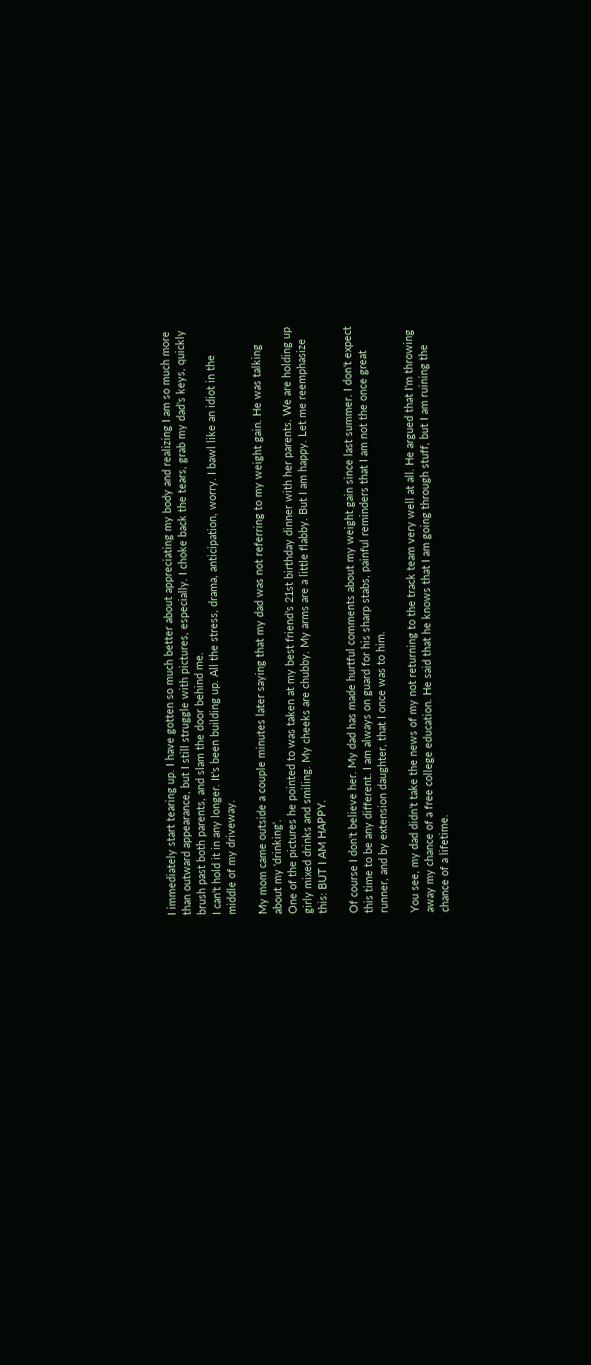I immediately start tearing up. I have gotten so much better about appreciating my body and realizing I am so much more than outward appearance, but I still struggle with pictures, especially. I choke back the tears, grab my dad's keys, quickly brush past both parents, and slam the door behind me.
I can't hold it in any longer. It's been building up. All the stress, drama, anticipation, worry. I bawl like an idiot in the middle of my driveway.

My mom came outside a couple minutes later saying that my dad was not referring to my weight gain. He was talking about my 'drinking'.
One of the pictures he pointed to was taken at my best friend's 21st birthday dinner with her parents. We are holding up girly mixed drinks and smiling. My cheeks are chubby. My arms are a little flabby. But I am happy. Let me reemphasize this: BUT I AM HAPPY.

Of course I don't believe her. My dad has made hurtful comments about my weight gain since last summer. I don't expect this time to be any different. I am always on guard for his sharp stabs, painful reminders that I am not the once great runner, and by extension daughter, that I once was to him.

You see, my dad didn't take the news of my not returning to the track team very well at all. He argued that I'm throwing away my chance of a free college education. He said that he knows that I am going through stuff, but I am ruining the chance of a lifetime.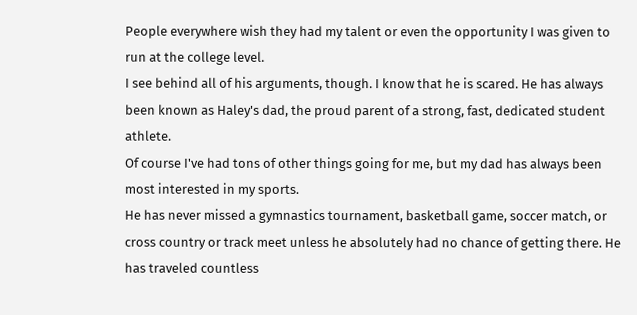People everywhere wish they had my talent or even the opportunity I was given to run at the college level.
I see behind all of his arguments, though. I know that he is scared. He has always been known as Haley's dad, the proud parent of a strong, fast, dedicated student athlete.
Of course I've had tons of other things going for me, but my dad has always been most interested in my sports.
He has never missed a gymnastics tournament, basketball game, soccer match, or cross country or track meet unless he absolutely had no chance of getting there. He has traveled countless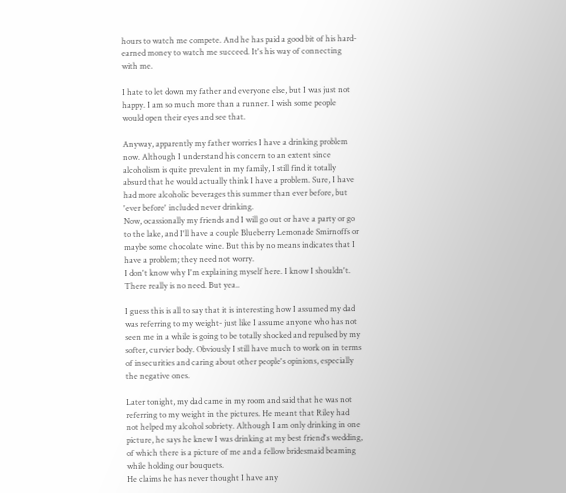hours to watch me compete. And he has paid a good bit of his hard-earned money to watch me succeed. It's his way of connecting with me.

I hate to let down my father and everyone else, but I was just not happy. I am so much more than a runner. I wish some people would open their eyes and see that.

Anyway, apparently my father worries I have a drinking problem now. Although I understand his concern to an extent since alcoholism is quite prevalent in my family, I still find it totally absurd that he would actually think I have a problem. Sure, I have had more alcoholic beverages this summer than ever before, but 'ever before' included never drinking.
Now, ocassionally my friends and I will go out or have a party or go to the lake, and I'll have a couple Blueberry Lemonade Smirnoffs or maybe some chocolate wine. But this by no means indicates that I have a problem; they need not worry.
I don't know why I'm explaining myself here. I know I shouldn't. There really is no need. But yea..

I guess this is all to say that it is interesting how I assumed my dad was referring to my weight- just like I assume anyone who has not seen me in a while is going to be totally shocked and repulsed by my softer, curvier body. Obviously I still have much to work on in terms of insecurities and caring about other people's opinions, especially the negative ones.

Later tonight, my dad came in my room and said that he was not referring to my weight in the pictures. He meant that Riley had not helped my alcohol sobriety. Although I am only drinking in one picture, he says he knew I was drinking at my best friend's wedding, of which there is a picture of me and a fellow bridesmaid beaming while holding our bouquets.
He claims he has never thought I have any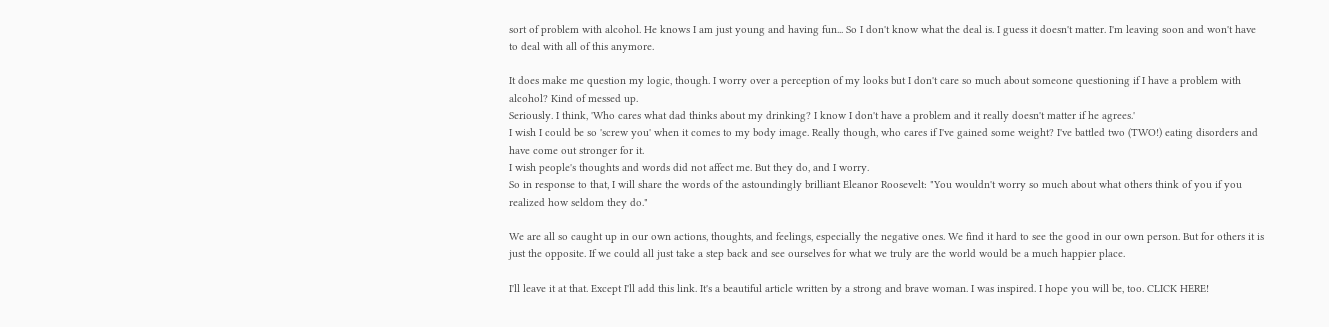sort of problem with alcohol. He knows I am just young and having fun... So I don't know what the deal is. I guess it doesn't matter. I'm leaving soon and won't have to deal with all of this anymore.

It does make me question my logic, though. I worry over a perception of my looks but I don't care so much about someone questioning if I have a problem with alcohol? Kind of messed up.
Seriously. I think, 'Who cares what dad thinks about my drinking? I know I don't have a problem and it really doesn't matter if he agrees.'
I wish I could be so 'screw you' when it comes to my body image. Really though, who cares if I've gained some weight? I've battled two (TWO!) eating disorders and have come out stronger for it.
I wish people's thoughts and words did not affect me. But they do, and I worry.
So in response to that, I will share the words of the astoundingly brilliant Eleanor Roosevelt: "You wouldn't worry so much about what others think of you if you realized how seldom they do."

We are all so caught up in our own actions, thoughts, and feelings, especially the negative ones. We find it hard to see the good in our own person. But for others it is just the opposite. If we could all just take a step back and see ourselves for what we truly are the world would be a much happier place.

I'll leave it at that. Except I'll add this link. It's a beautiful article written by a strong and brave woman. I was inspired. I hope you will be, too. CLICK HERE!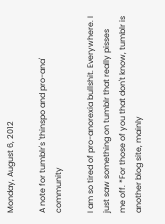Monday, August 6, 2012

A note for tumblr's 'thinspo and pro-ana' community

I am so tired of pro-anorexia bullshit. Everywhere. I just saw something on tumblr that really pisses me off. *For those of you that don't know, tumblr is another blog site, mainly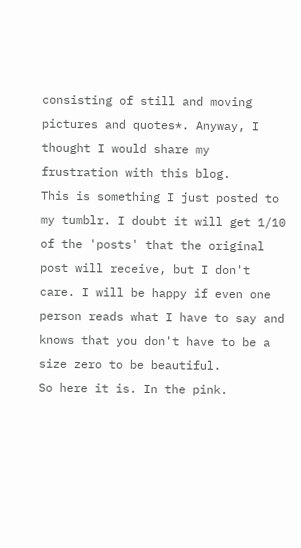consisting of still and moving pictures and quotes*. Anyway, I thought I would share my frustration with this blog.
This is something I just posted to my tumblr. I doubt it will get 1/10 of the 'posts' that the original post will receive, but I don't care. I will be happy if even one person reads what I have to say and knows that you don't have to be a size zero to be beautiful.
So here it is. In the pink.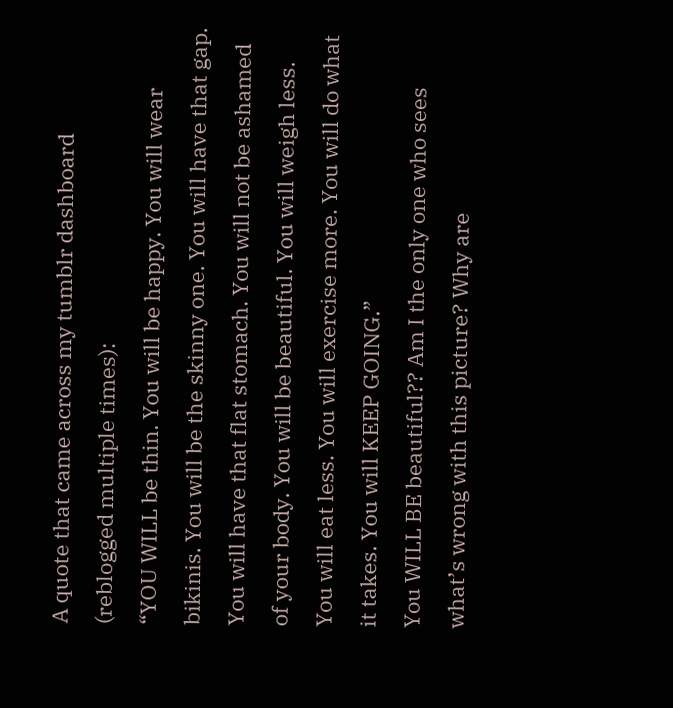A quote that came across my tumblr dashboard (reblogged multiple times):
“YOU WILL be thin. You will be happy. You will wear bikinis. You will be the skinny one. You will have that gap. You will have that flat stomach. You will not be ashamed of your body. You will be beautiful. You will weigh less. You will eat less. You will exercise more. You will do what it takes. You will KEEP GOING.”
You WILL BE beautiful?? Am I the only one who sees what’s wrong with this picture? Why are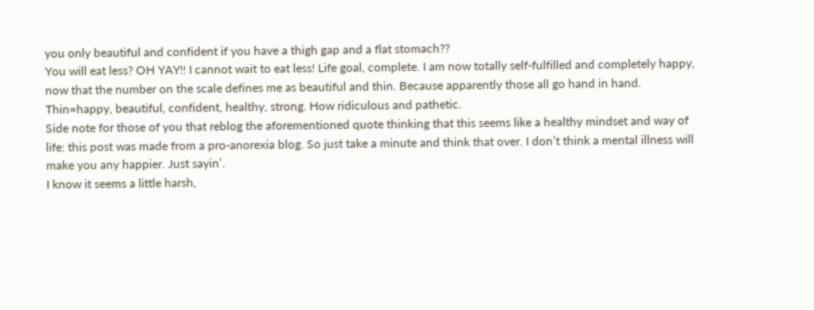you only beautiful and confident if you have a thigh gap and a flat stomach??
You will eat less? OH YAY!! I cannot wait to eat less! Life goal, complete. I am now totally self-fulfilled and completely happy, now that the number on the scale defines me as beautiful and thin. Because apparently those all go hand in hand. Thin=happy, beautiful, confident, healthy, strong. How ridiculous and pathetic.
Side note for those of you that reblog the aforementioned quote thinking that this seems like a healthy mindset and way of life: this post was made from a pro-anorexia blog. So just take a minute and think that over. I don’t think a mental illness will make you any happier. Just sayin’.
I know it seems a little harsh,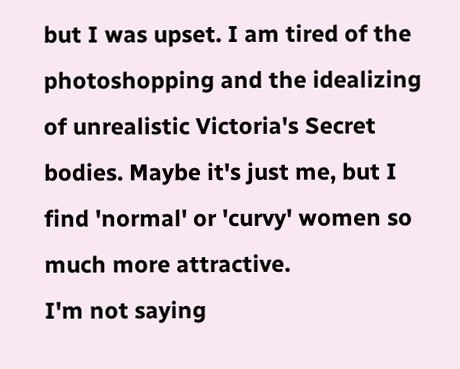but I was upset. I am tired of the photoshopping and the idealizing of unrealistic Victoria's Secret bodies. Maybe it's just me, but I find 'normal' or 'curvy' women so much more attractive.
I'm not saying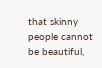that skinny people cannot be beautiful,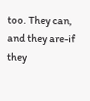too. They can, and they are-if they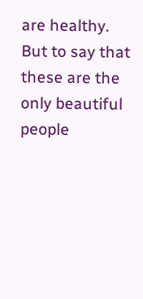are healthy. But to say that these are the only beautiful people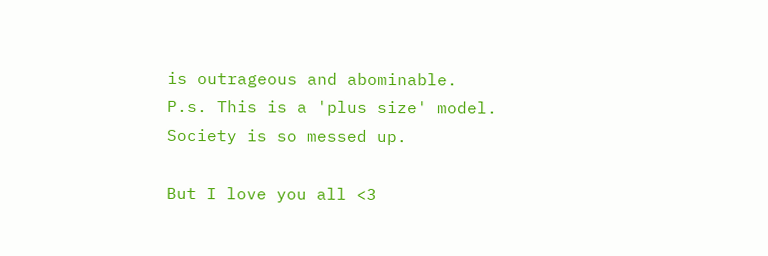is outrageous and abominable.
P.s. This is a 'plus size' model.
Society is so messed up.

But I love you all <3